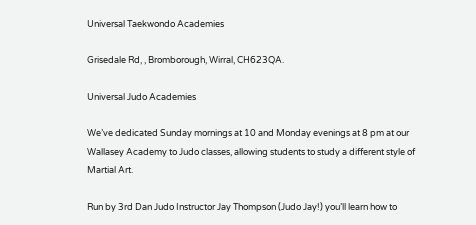Universal Taekwondo Academies

Grisedale Rd, , Bromborough, Wirral, CH623QA.

Universal Judo Academies

We’ve dedicated Sunday mornings at 10 and Monday evenings at 8 pm at our Wallasey Academy to Judo classes, allowing students to study a different style of Martial Art.

Run by 3rd Dan Judo Instructor Jay Thompson (Judo Jay!) you’ll learn how to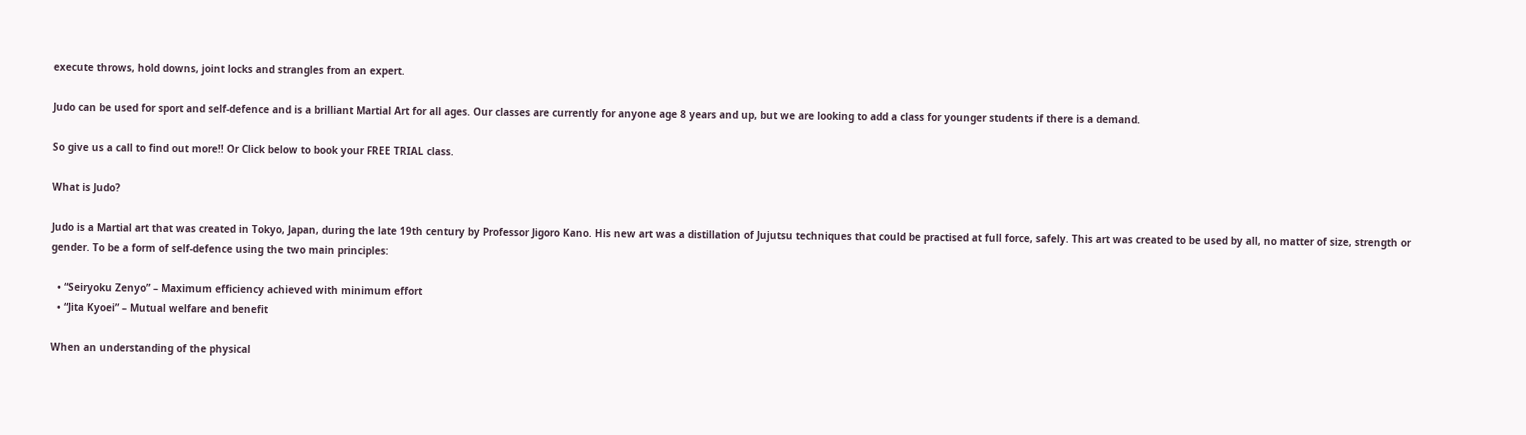execute throws, hold downs, joint locks and strangles from an expert.

Judo can be used for sport and self-defence and is a brilliant Martial Art for all ages. Our classes are currently for anyone age 8 years and up, but we are looking to add a class for younger students if there is a demand.

So give us a call to find out more!! Or Click below to book your FREE TRIAL class.

What is Judo?

Judo is a Martial art that was created in Tokyo, Japan, during the late 19th century by Professor Jigoro Kano. His new art was a distillation of Jujutsu techniques that could be practised at full force, safely. This art was created to be used by all, no matter of size, strength or gender. To be a form of self-defence using the two main principles:

  • “Seiryoku Zenyo” – Maximum efficiency achieved with minimum effort
  • “Jita Kyoei” – Mutual welfare and benefit

When an understanding of the physical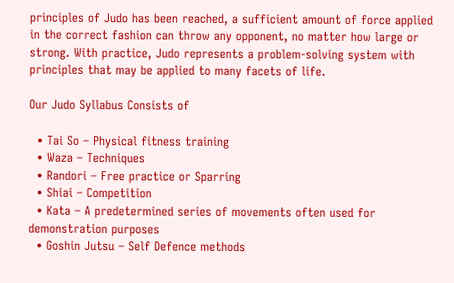principles of Judo has been reached, a sufficient amount of force applied in the correct fashion can throw any opponent, no matter how large or strong. With practice, Judo represents a problem-solving system with principles that may be applied to many facets of life.

Our Judo Syllabus Consists of

  • Tai So – Physical fitness training
  • Waza – Techniques
  • Randori – Free practice or Sparring
  • Shiai – Competition
  • Kata – A predetermined series of movements often used for demonstration purposes
  • Goshin Jutsu – Self Defence methods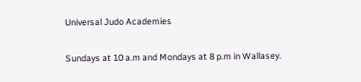Universal Judo Academies

Sundays at 10 a.m and Mondays at 8 p.m in Wallasey.